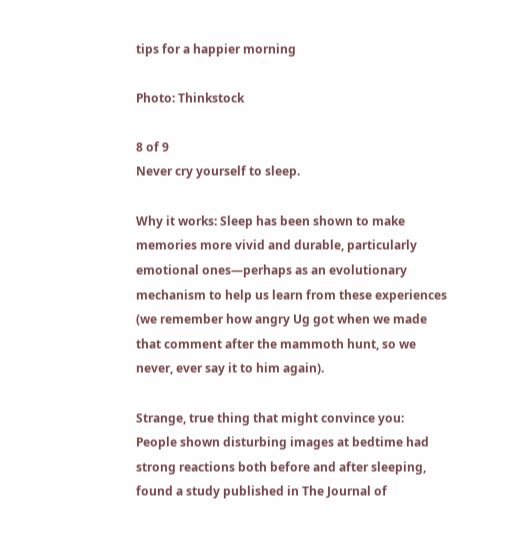tips for a happier morning

Photo: Thinkstock

8 of 9
Never cry yourself to sleep.

Why it works: Sleep has been shown to make memories more vivid and durable, particularly emotional ones—perhaps as an evolutionary mechanism to help us learn from these experiences (we remember how angry Ug got when we made that comment after the mammoth hunt, so we never, ever say it to him again).

Strange, true thing that might convince you: People shown disturbing images at bedtime had strong reactions both before and after sleeping, found a study published in The Journal of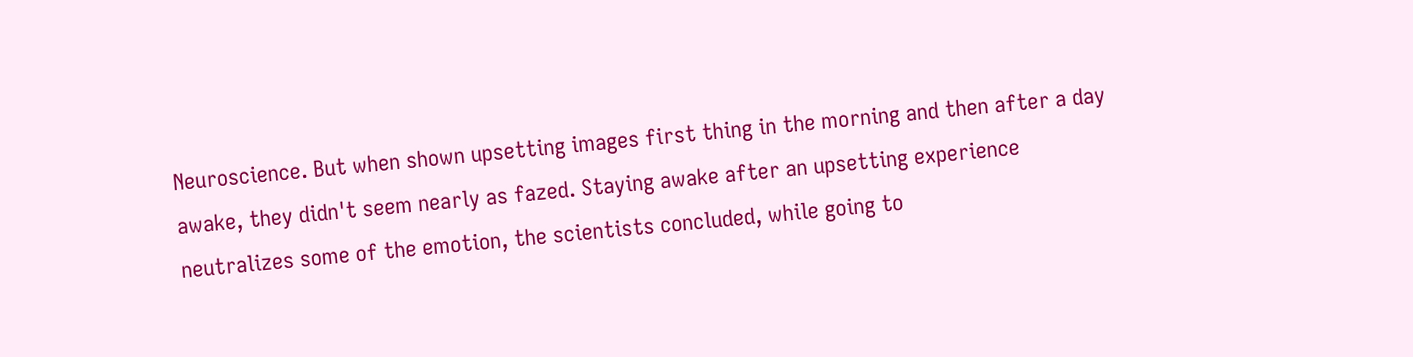Neuroscience. But when shown upsetting images first thing in the morning and then after a day awake, they didn't seem nearly as fazed. Staying awake after an upsetting experience neutralizes some of the emotion, the scientists concluded, while going to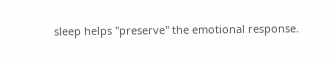sleep helps "preserve" the emotional response.